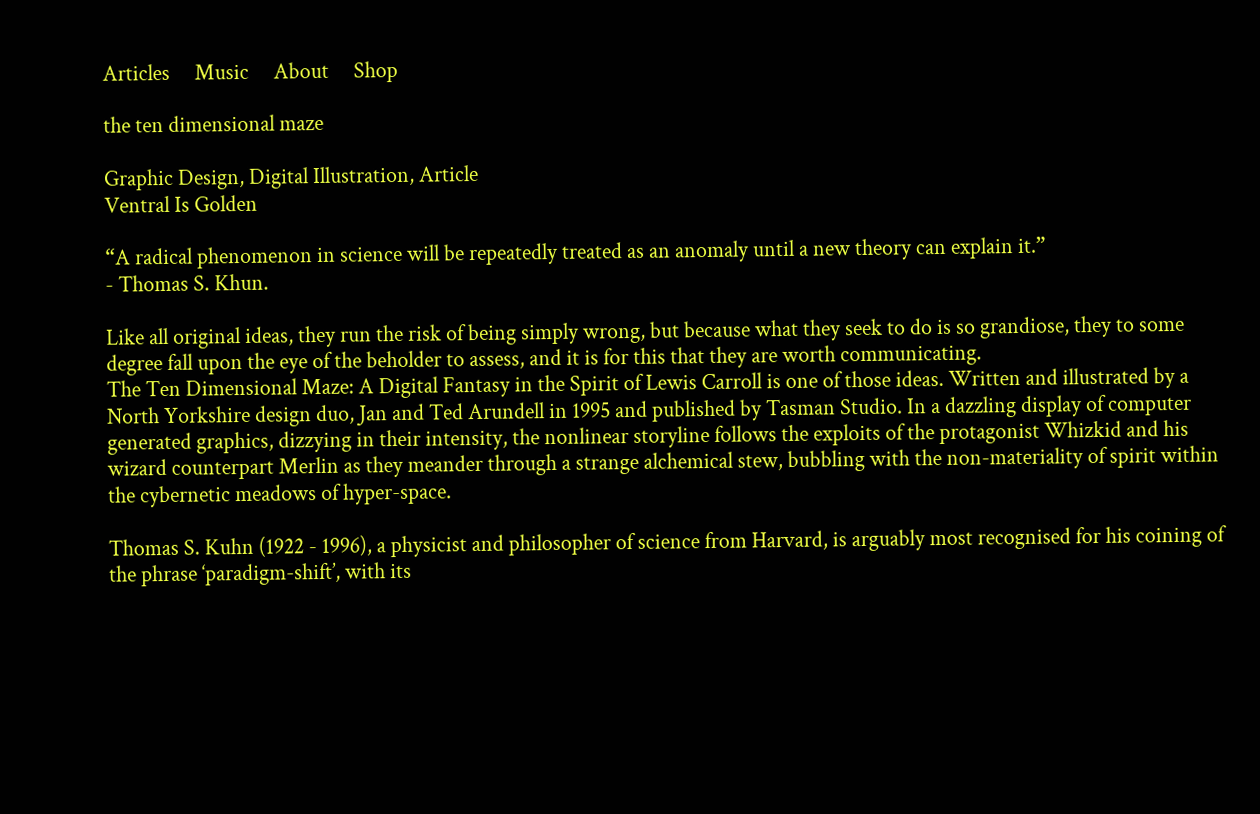Articles     Music     About     Shop

the ten dimensional maze

Graphic Design, Digital Illustration, Article
Ventral Is Golden

“A radical phenomenon in science will be repeatedly treated as an anomaly until a new theory can explain it.”
- Thomas S. Khun.

Like all original ideas, they run the risk of being simply wrong, but because what they seek to do is so grandiose, they to some degree fall upon the eye of the beholder to assess, and it is for this that they are worth communicating.
The Ten Dimensional Maze: A Digital Fantasy in the Spirit of Lewis Carroll is one of those ideas. Written and illustrated by a North Yorkshire design duo, Jan and Ted Arundell in 1995 and published by Tasman Studio. In a dazzling display of computer generated graphics, dizzying in their intensity, the nonlinear storyline follows the exploits of the protagonist Whizkid and his wizard counterpart Merlin as they meander through a strange alchemical stew, bubbling with the non-materiality of spirit within the cybernetic meadows of hyper-space.

Thomas S. Kuhn (1922 - 1996), a physicist and philosopher of science from Harvard, is arguably most recognised for his coining of the phrase ‘paradigm-shift’, with its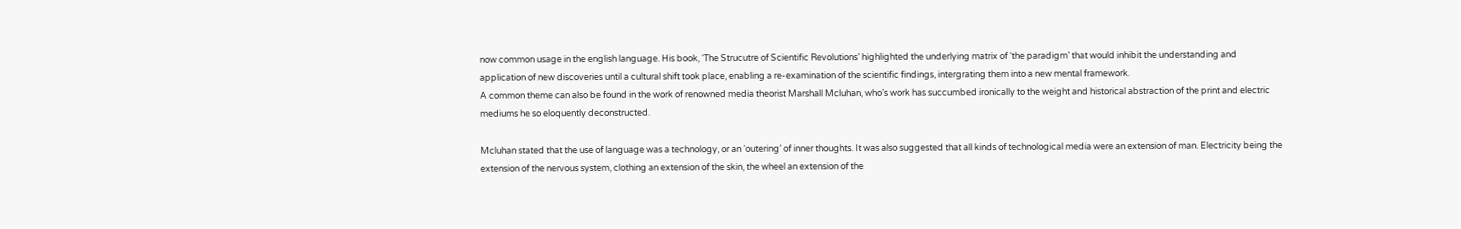now common usage in the english language. His book, ‘The Strucutre of Scientific Revolutions’ highlighted the underlying matrix of ‘the paradigm’ that would inhibit the understanding and application of new discoveries until a cultural shift took place, enabling a re-examination of the scientific findings, intergrating them into a new mental framework.
A common theme can also be found in the work of renowned media theorist Marshall Mcluhan, who’s work has succumbed ironically to the weight and historical abstraction of the print and electric mediums he so eloquently deconstructed.

Mcluhan stated that the use of language was a technology, or an ‘outering’ of inner thoughts. It was also suggested that all kinds of technological media were an extension of man. Electricity being the extension of the nervous system, clothing an extension of the skin, the wheel an extension of the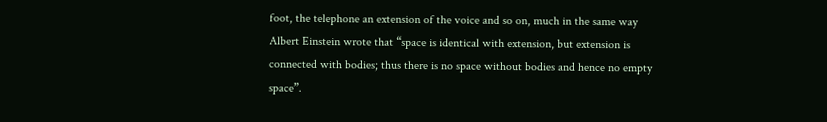foot, the telephone an extension of the voice and so on, much in the same way Albert Einstein wrote that “space is identical with extension, but extension is connected with bodies; thus there is no space without bodies and hence no empty space”.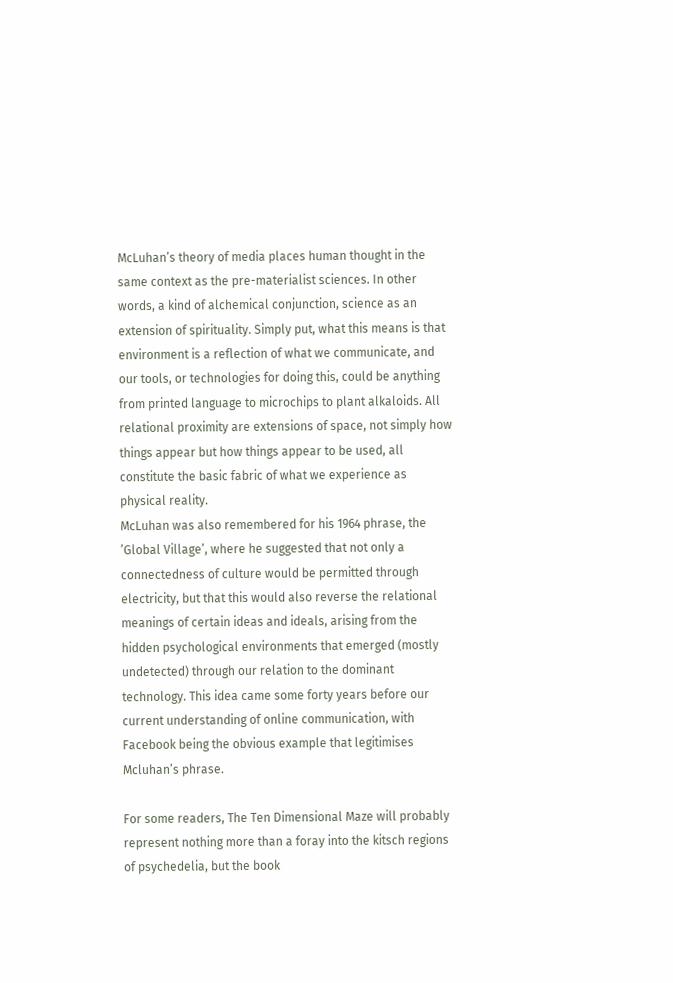McLuhan’s theory of media places human thought in the same context as the pre-materialist sciences. In other words, a kind of alchemical conjunction, science as an extension of spirituality. Simply put, what this means is that environment is a reflection of what we communicate, and our tools, or technologies for doing this, could be anything from printed language to microchips to plant alkaloids. All relational proximity are extensions of space, not simply how things appear but how things appear to be used, all constitute the basic fabric of what we experience as physical reality.
McLuhan was also remembered for his 1964 phrase, the ’Global Village’, where he suggested that not only a connectedness of culture would be permitted through electricity, but that this would also reverse the relational meanings of certain ideas and ideals, arising from the hidden psychological environments that emerged (mostly undetected) through our relation to the dominant technology. This idea came some forty years before our current understanding of online communication, with Facebook being the obvious example that legitimises Mcluhan’s phrase.

For some readers, The Ten Dimensional Maze will probably represent nothing more than a foray into the kitsch regions of psychedelia, but the book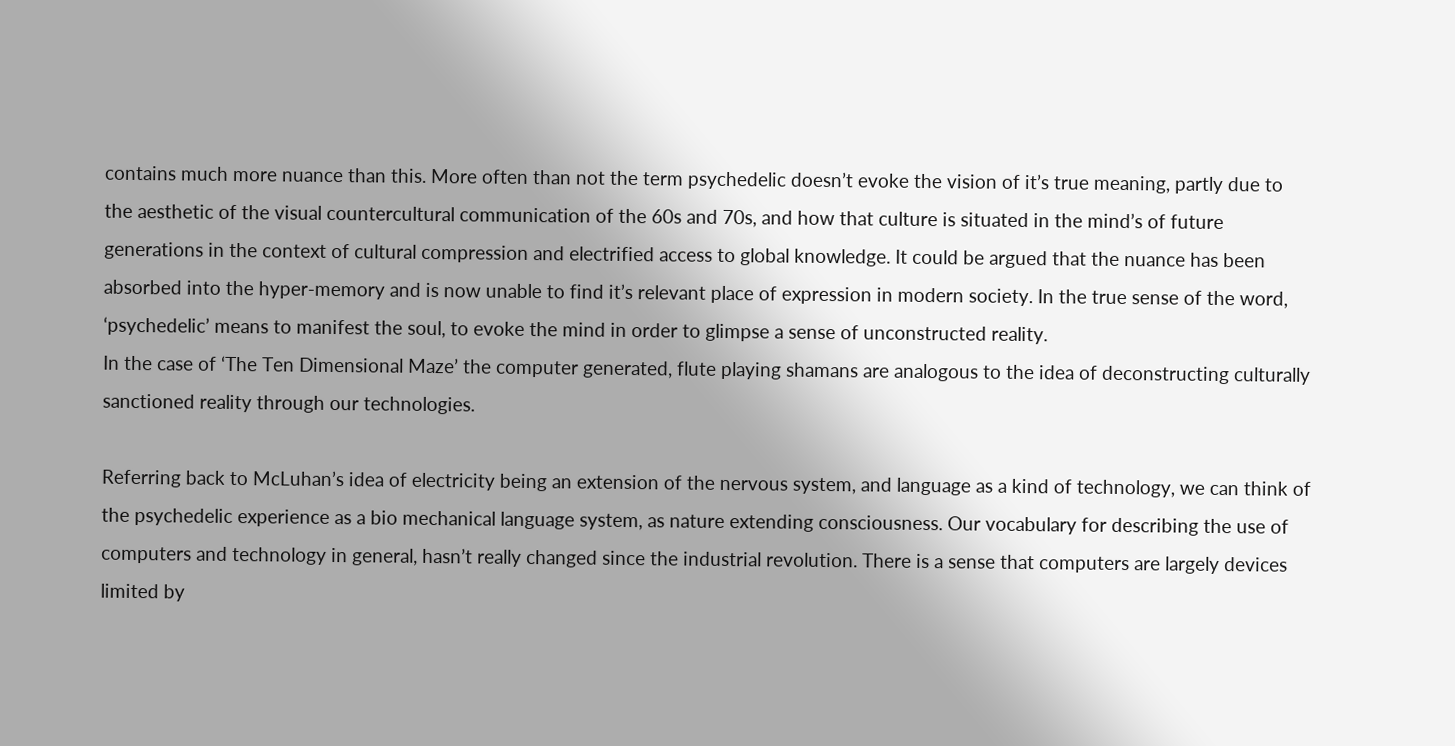contains much more nuance than this. More often than not the term psychedelic doesn’t evoke the vision of it’s true meaning, partly due to the aesthetic of the visual countercultural communication of the 60s and 70s, and how that culture is situated in the mind’s of future generations in the context of cultural compression and electrified access to global knowledge. It could be argued that the nuance has been absorbed into the hyper-memory and is now unable to find it’s relevant place of expression in modern society. In the true sense of the word, ‘psychedelic’ means to manifest the soul, to evoke the mind in order to glimpse a sense of unconstructed reality.
In the case of ‘The Ten Dimensional Maze’ the computer generated, flute playing shamans are analogous to the idea of deconstructing culturally sanctioned reality through our technologies.

Referring back to McLuhan’s idea of electricity being an extension of the nervous system, and language as a kind of technology, we can think of the psychedelic experience as a bio mechanical language system, as nature extending consciousness. Our vocabulary for describing the use of computers and technology in general, hasn’t really changed since the industrial revolution. There is a sense that computers are largely devices limited by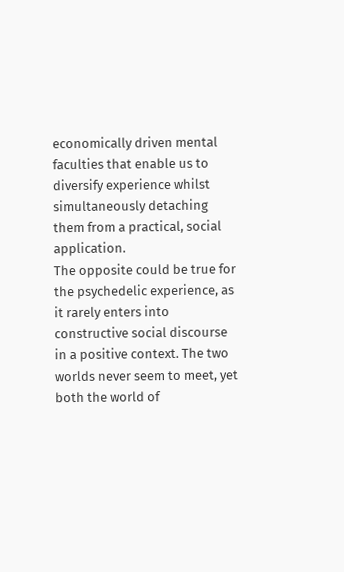economically driven mental faculties that enable us to diversify experience whilst simultaneously detaching them from a practical, social application.
The opposite could be true for the psychedelic experience, as it rarely enters into constructive social discourse in a positive context. The two worlds never seem to meet, yet both the world of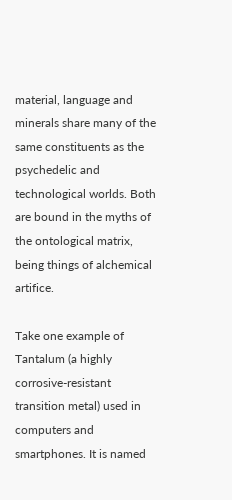material, language and minerals share many of the same constituents as the psychedelic and technological worlds. Both are bound in the myths of the ontological matrix, being things of alchemical artifice.

Take one example of Tantalum (a highly corrosive-resistant transition metal) used in computers and smartphones. It is named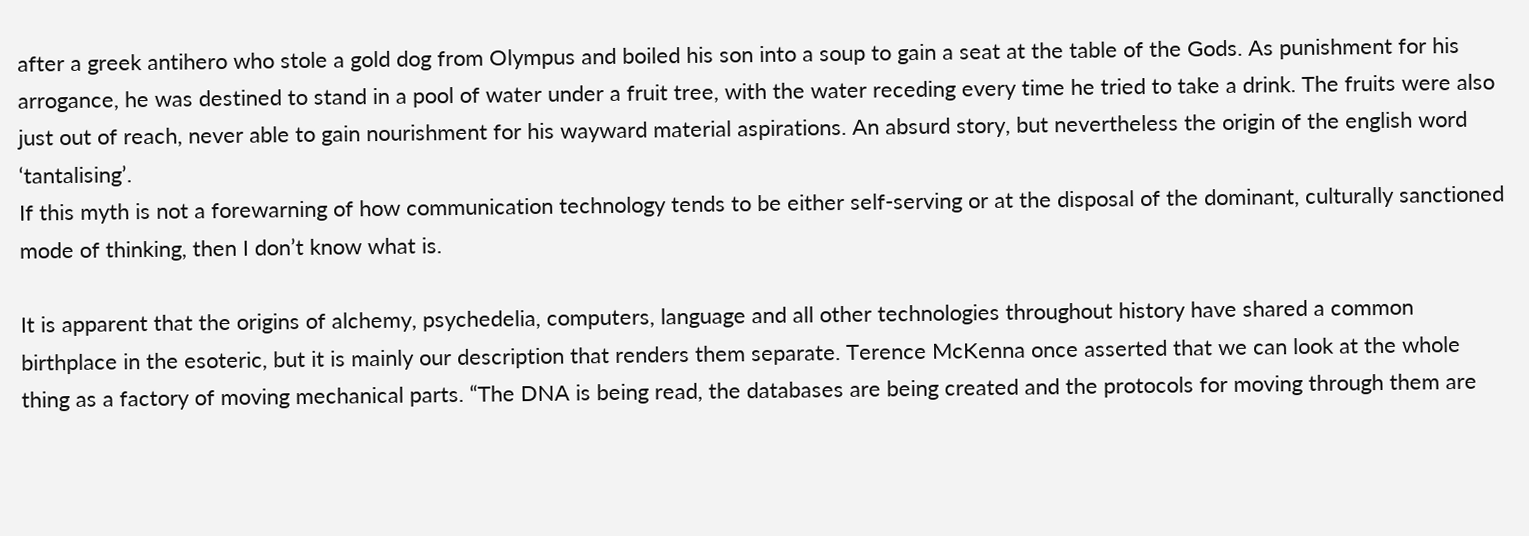after a greek antihero who stole a gold dog from Olympus and boiled his son into a soup to gain a seat at the table of the Gods. As punishment for his arrogance, he was destined to stand in a pool of water under a fruit tree, with the water receding every time he tried to take a drink. The fruits were also just out of reach, never able to gain nourishment for his wayward material aspirations. An absurd story, but nevertheless the origin of the english word ‘tantalising’.
If this myth is not a forewarning of how communication technology tends to be either self-serving or at the disposal of the dominant, culturally sanctioned mode of thinking, then I don’t know what is.

It is apparent that the origins of alchemy, psychedelia, computers, language and all other technologies throughout history have shared a common birthplace in the esoteric, but it is mainly our description that renders them separate. Terence McKenna once asserted that we can look at the whole thing as a factory of moving mechanical parts. “The DNA is being read, the databases are being created and the protocols for moving through them are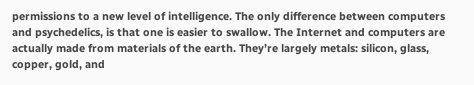permissions to a new level of intelligence. The only difference between computers and psychedelics, is that one is easier to swallow. The Internet and computers are actually made from materials of the earth. They’re largely metals: silicon, glass, copper, gold, and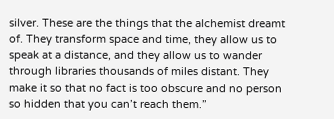silver. These are the things that the alchemist dreamt of. They transform space and time, they allow us to speak at a distance, and they allow us to wander through libraries thousands of miles distant. They make it so that no fact is too obscure and no person so hidden that you can’t reach them.”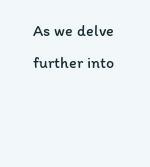As we delve further into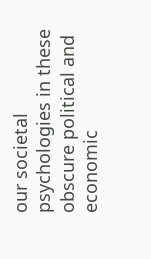our societal psychologies in these obscure political and economic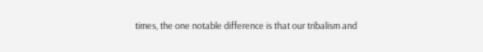times, the one notable difference is that our tribalism and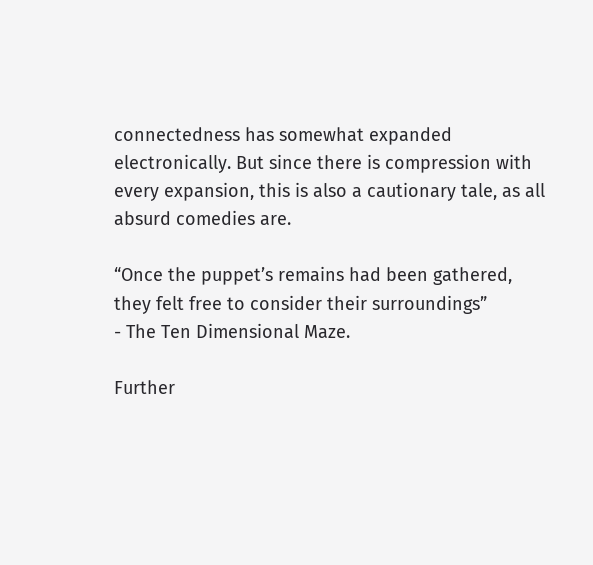connectedness has somewhat expanded electronically. But since there is compression with every expansion, this is also a cautionary tale, as all absurd comedies are.

“Once the puppet’s remains had been gathered, they felt free to consider their surroundings”
- The Ten Dimensional Maze.

Further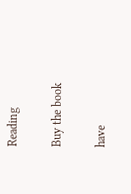Reading

Buy the book

have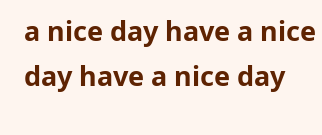a nice day have a nice day have a nice day